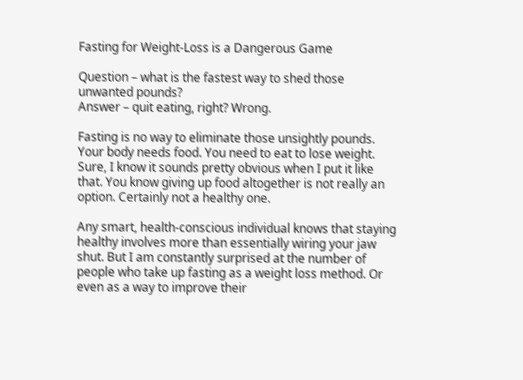Fasting for Weight-Loss is a Dangerous Game

Question – what is the fastest way to shed those unwanted pounds?
Answer – quit eating, right? Wrong.

Fasting is no way to eliminate those unsightly pounds. Your body needs food. You need to eat to lose weight. Sure, I know it sounds pretty obvious when I put it like that. You know giving up food altogether is not really an option. Certainly not a healthy one.

Any smart, health-conscious individual knows that staying healthy involves more than essentially wiring your jaw shut. But I am constantly surprised at the number of people who take up fasting as a weight loss method. Or even as a way to improve their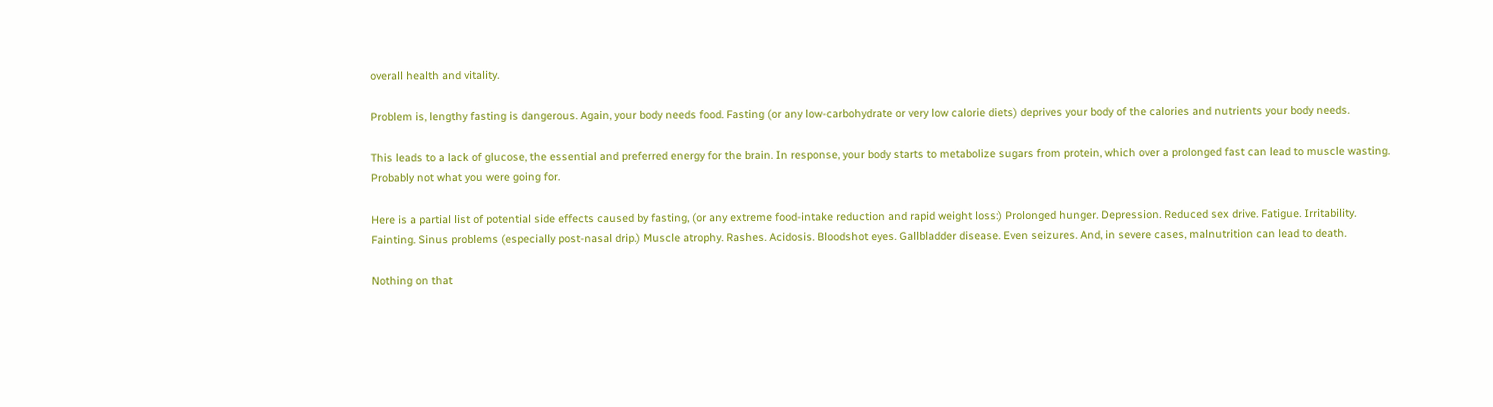overall health and vitality.

Problem is, lengthy fasting is dangerous. Again, your body needs food. Fasting (or any low-carbohydrate or very low calorie diets) deprives your body of the calories and nutrients your body needs.

This leads to a lack of glucose, the essential and preferred energy for the brain. In response, your body starts to metabolize sugars from protein, which over a prolonged fast can lead to muscle wasting. Probably not what you were going for.

Here is a partial list of potential side effects caused by fasting, (or any extreme food-intake reduction and rapid weight loss:) Prolonged hunger. Depression. Reduced sex drive. Fatigue. Irritability. Fainting. Sinus problems (especially post-nasal drip.) Muscle atrophy. Rashes. Acidosis. Bloodshot eyes. Gallbladder disease. Even seizures. And, in severe cases, malnutrition can lead to death.

Nothing on that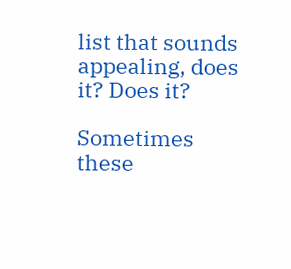list that sounds appealing, does it? Does it?

Sometimes these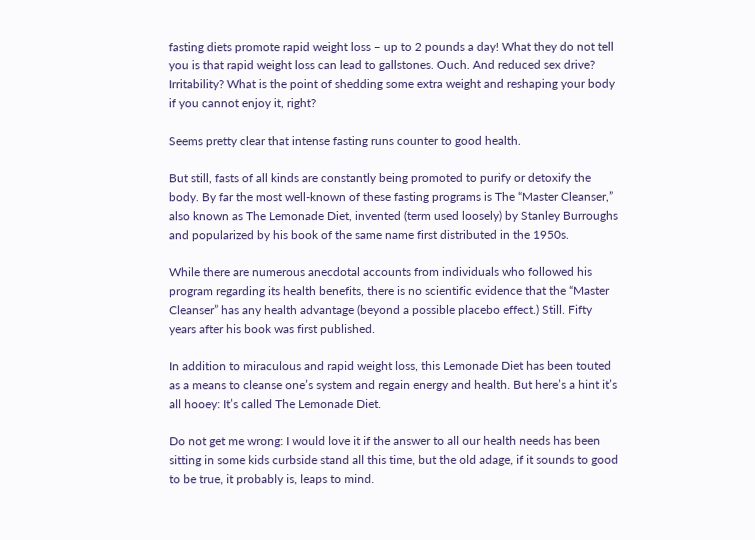fasting diets promote rapid weight loss – up to 2 pounds a day! What they do not tell you is that rapid weight loss can lead to gallstones. Ouch. And reduced sex drive? Irritability? What is the point of shedding some extra weight and reshaping your body if you cannot enjoy it, right?

Seems pretty clear that intense fasting runs counter to good health.

But still, fasts of all kinds are constantly being promoted to purify or detoxify the body. By far the most well-known of these fasting programs is The “Master Cleanser,” also known as The Lemonade Diet, invented (term used loosely) by Stanley Burroughs and popularized by his book of the same name first distributed in the 1950s.

While there are numerous anecdotal accounts from individuals who followed his program regarding its health benefits, there is no scientific evidence that the “Master Cleanser” has any health advantage (beyond a possible placebo effect.) Still. Fifty years after his book was first published.

In addition to miraculous and rapid weight loss, this Lemonade Diet has been touted as a means to cleanse one’s system and regain energy and health. But here’s a hint it’s all hooey: It’s called The Lemonade Diet.

Do not get me wrong: I would love it if the answer to all our health needs has been sitting in some kids curbside stand all this time, but the old adage, if it sounds to good to be true, it probably is, leaps to mind.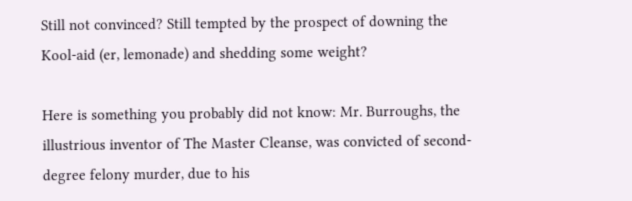Still not convinced? Still tempted by the prospect of downing the Kool-aid (er, lemonade) and shedding some weight?

Here is something you probably did not know: Mr. Burroughs, the illustrious inventor of The Master Cleanse, was convicted of second-degree felony murder, due to his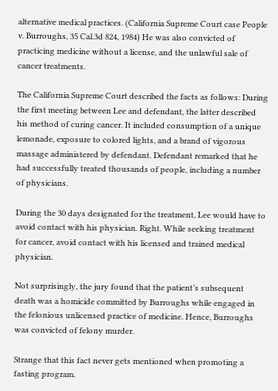alternative medical practices. (California Supreme Court case People v. Burroughs, 35 Cal.3d 824, 1984) He was also convicted of practicing medicine without a license, and the unlawful sale of cancer treatments.

The California Supreme Court described the facts as follows: During the first meeting between Lee and defendant, the latter described his method of curing cancer. It included consumption of a unique lemonade, exposure to colored lights, and a brand of vigorous massage administered by defendant. Defendant remarked that he had successfully treated thousands of people, including a number of physicians.

During the 30 days designated for the treatment, Lee would have to avoid contact with his physician. Right. While seeking treatment for cancer, avoid contact with his licensed and trained medical physician.

Not surprisingly, the jury found that the patient’s subsequent death was a homicide committed by Burroughs while engaged in the felonious unlicensed practice of medicine. Hence, Burroughs was convicted of felony murder.

Strange that this fact never gets mentioned when promoting a fasting program.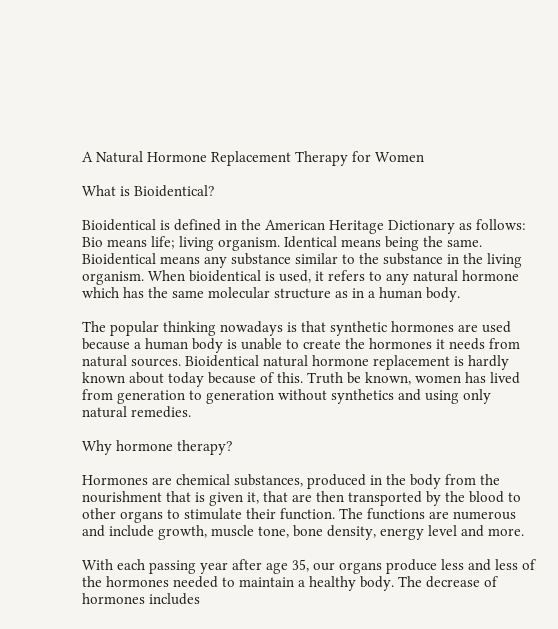A Natural Hormone Replacement Therapy for Women

What is Bioidentical?

Bioidentical is defined in the American Heritage Dictionary as follows: Bio means life; living organism. Identical means being the same. Bioidentical means any substance similar to the substance in the living organism. When bioidentical is used, it refers to any natural hormone which has the same molecular structure as in a human body.

The popular thinking nowadays is that synthetic hormones are used because a human body is unable to create the hormones it needs from natural sources. Bioidentical natural hormone replacement is hardly known about today because of this. Truth be known, women has lived from generation to generation without synthetics and using only natural remedies.

Why hormone therapy?

Hormones are chemical substances, produced in the body from the nourishment that is given it, that are then transported by the blood to other organs to stimulate their function. The functions are numerous and include growth, muscle tone, bone density, energy level and more.

With each passing year after age 35, our organs produce less and less of the hormones needed to maintain a healthy body. The decrease of hormones includes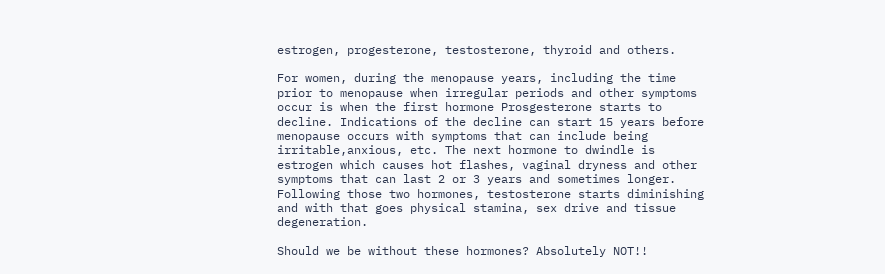estrogen, progesterone, testosterone, thyroid and others.

For women, during the menopause years, including the time prior to menopause when irregular periods and other symptoms occur is when the first hormone Prosgesterone starts to decline. Indications of the decline can start 15 years before menopause occurs with symptoms that can include being irritable,anxious, etc. The next hormone to dwindle is estrogen which causes hot flashes, vaginal dryness and other symptoms that can last 2 or 3 years and sometimes longer. Following those two hormones, testosterone starts diminishing and with that goes physical stamina, sex drive and tissue degeneration.

Should we be without these hormones? Absolutely NOT!!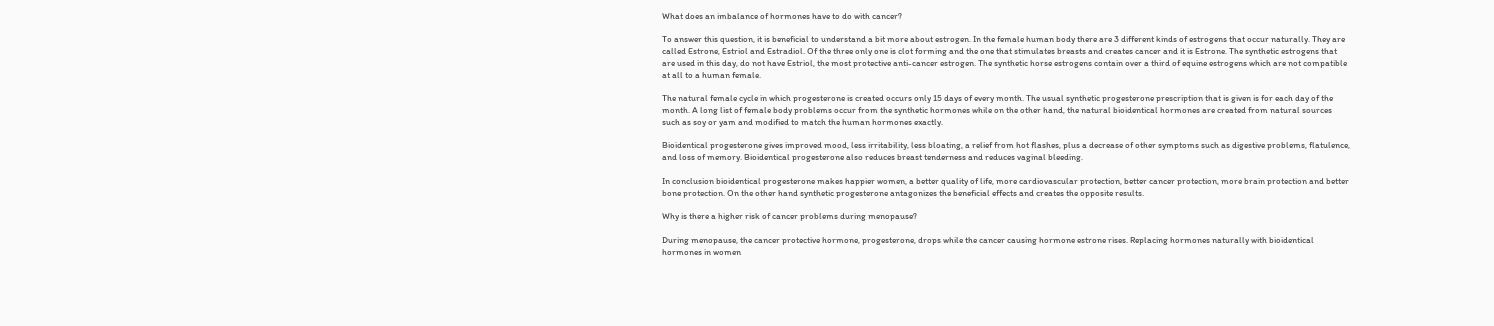What does an imbalance of hormones have to do with cancer?

To answer this question, it is beneficial to understand a bit more about estrogen. In the female human body there are 3 different kinds of estrogens that occur naturally. They are called Estrone, Estriol and Estradiol. Of the three only one is clot forming and the one that stimulates breasts and creates cancer and it is Estrone. The synthetic estrogens that are used in this day, do not have Estriol, the most protective anti-cancer estrogen. The synthetic horse estrogens contain over a third of equine estrogens which are not compatible at all to a human female.

The natural female cycle in which progesterone is created occurs only 15 days of every month. The usual synthetic progesterone prescription that is given is for each day of the month. A long list of female body problems occur from the synthetic hormones while on the other hand, the natural bioidentical hormones are created from natural sources such as soy or yam and modified to match the human hormones exactly.

Bioidentical progesterone gives improved mood, less irritability, less bloating, a relief from hot flashes, plus a decrease of other symptoms such as digestive problems, flatulence, and loss of memory. Bioidentical progesterone also reduces breast tenderness and reduces vaginal bleeding.

In conclusion bioidentical progesterone makes happier women, a better quality of life, more cardiovascular protection, better cancer protection, more brain protection and better bone protection. On the other hand synthetic progesterone antagonizes the beneficial effects and creates the opposite results.

Why is there a higher risk of cancer problems during menopause?

During menopause, the cancer protective hormone, progesterone, drops while the cancer causing hormone estrone rises. Replacing hormones naturally with bioidentical hormones in women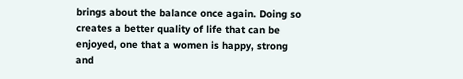brings about the balance once again. Doing so creates a better quality of life that can be enjoyed, one that a women is happy, strong and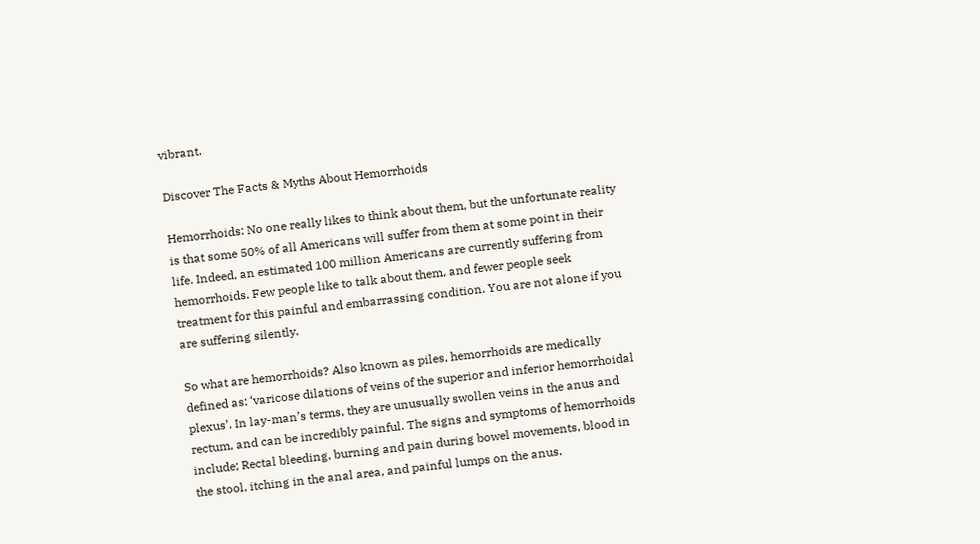vibrant.

Discover The Facts & Myths About Hemorrhoids

Hemorrhoids: No one really likes to think about them, but the unfortunate reality is that some 50% of all Americans will suffer from them at some point in their life. Indeed, an estimated 100 million Americans are currently suffering from hemorrhoids. Few people like to talk about them, and fewer people seek treatment for this painful and embarrassing condition. You are not alone if you are suffering silently.

So what are hemorrhoids? Also known as piles, hemorrhoids are medically defined as: ‘varicose dilations of veins of the superior and inferior hemorrhoidal plexus’. In lay-man’s terms, they are unusually swollen veins in the anus and rectum, and can be incredibly painful. The signs and symptoms of hemorrhoids include; Rectal bleeding, burning and pain during bowel movements, blood in the stool, itching in the anal area, and painful lumps on the anus.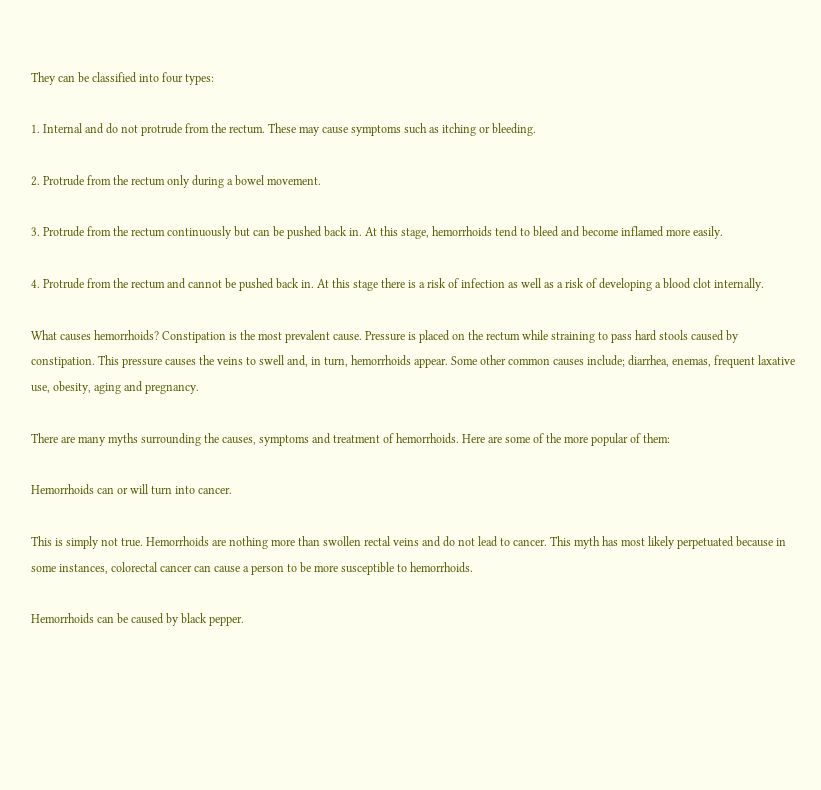They can be classified into four types:

1. Internal and do not protrude from the rectum. These may cause symptoms such as itching or bleeding.

2. Protrude from the rectum only during a bowel movement.

3. Protrude from the rectum continuously but can be pushed back in. At this stage, hemorrhoids tend to bleed and become inflamed more easily.

4. Protrude from the rectum and cannot be pushed back in. At this stage there is a risk of infection as well as a risk of developing a blood clot internally.

What causes hemorrhoids? Constipation is the most prevalent cause. Pressure is placed on the rectum while straining to pass hard stools caused by constipation. This pressure causes the veins to swell and, in turn, hemorrhoids appear. Some other common causes include; diarrhea, enemas, frequent laxative use, obesity, aging and pregnancy.

There are many myths surrounding the causes, symptoms and treatment of hemorrhoids. Here are some of the more popular of them:

Hemorrhoids can or will turn into cancer.

This is simply not true. Hemorrhoids are nothing more than swollen rectal veins and do not lead to cancer. This myth has most likely perpetuated because in some instances, colorectal cancer can cause a person to be more susceptible to hemorrhoids.

Hemorrhoids can be caused by black pepper.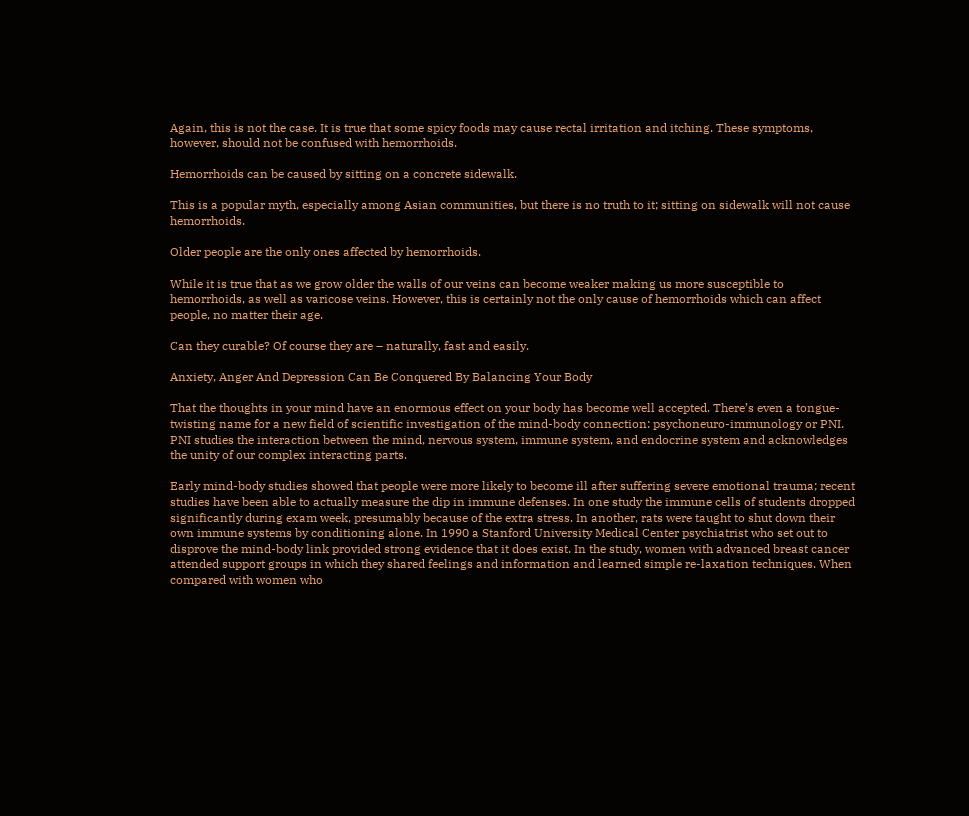Again, this is not the case. It is true that some spicy foods may cause rectal irritation and itching. These symptoms, however, should not be confused with hemorrhoids.

Hemorrhoids can be caused by sitting on a concrete sidewalk.

This is a popular myth, especially among Asian communities, but there is no truth to it; sitting on sidewalk will not cause hemorrhoids.

Older people are the only ones affected by hemorrhoids.

While it is true that as we grow older the walls of our veins can become weaker making us more susceptible to hemorrhoids, as well as varicose veins. However, this is certainly not the only cause of hemorrhoids which can affect people, no matter their age.

Can they curable? Of course they are – naturally, fast and easily.

Anxiety, Anger And Depression Can Be Conquered By Balancing Your Body

That the thoughts in your mind have an enormous effect on your body has become well accepted. There’s even a tongue-twisting name for a new field of scientific investigation of the mind-body connection: psychoneuro-immunology or PNI. PNI studies the interaction between the mind, nervous system, immune system, and endocrine system and acknowledges the unity of our complex interacting parts.

Early mind-body studies showed that people were more likely to become ill after suffering severe emotional trauma; recent studies have been able to actually measure the dip in immune defenses. In one study the immune cells of students dropped significantly during exam week, presumably because of the extra stress. In another, rats were taught to shut down their own immune systems by conditioning alone. In 1990 a Stanford University Medical Center psychiatrist who set out to disprove the mind-body link provided strong evidence that it does exist. In the study, women with advanced breast cancer attended support groups in which they shared feelings and information and learned simple re-laxation techniques. When compared with women who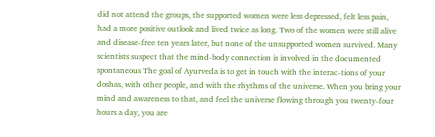did not attend the groups, the supported women were less depressed, felt less pain, had a more positive outlook and lived twice as long. Two of the women were still alive and disease-free ten years later, but none of the unsupported women survived. Many scientists suspect that the mind-body connection is involved in the documented spontaneous The goal of Ayurveda is to get in touch with the interac-tions of your doshas, with other people, and with the rhythms of the universe. When you bring your mind and awareness to that, and feel the universe flowing through you twenty-four hours a day, you are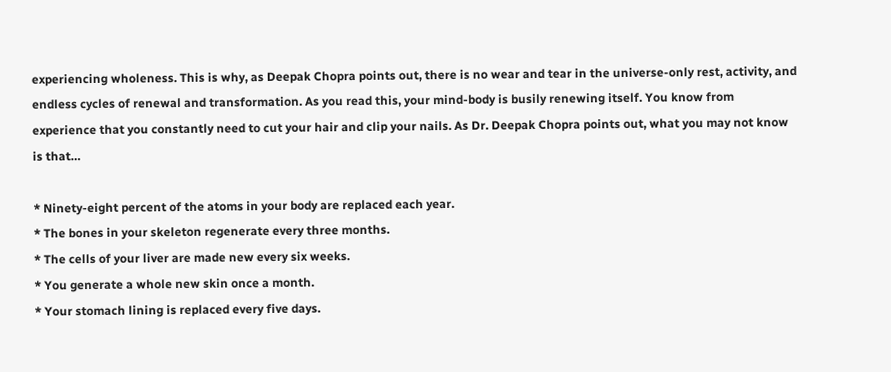experiencing wholeness. This is why, as Deepak Chopra points out, there is no wear and tear in the universe-only rest, activity, and endless cycles of renewal and transformation. As you read this, your mind-body is busily renewing itself. You know from experience that you constantly need to cut your hair and clip your nails. As Dr. Deepak Chopra points out, what you may not know is that…

* Ninety-eight percent of the atoms in your body are replaced each year.
* The bones in your skeleton regenerate every three months.
* The cells of your liver are made new every six weeks.
* You generate a whole new skin once a month.
* Your stomach lining is replaced every five days.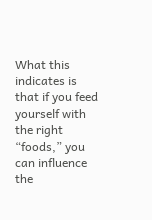What this indicates is that if you feed yourself with the right “foods,” you can influence the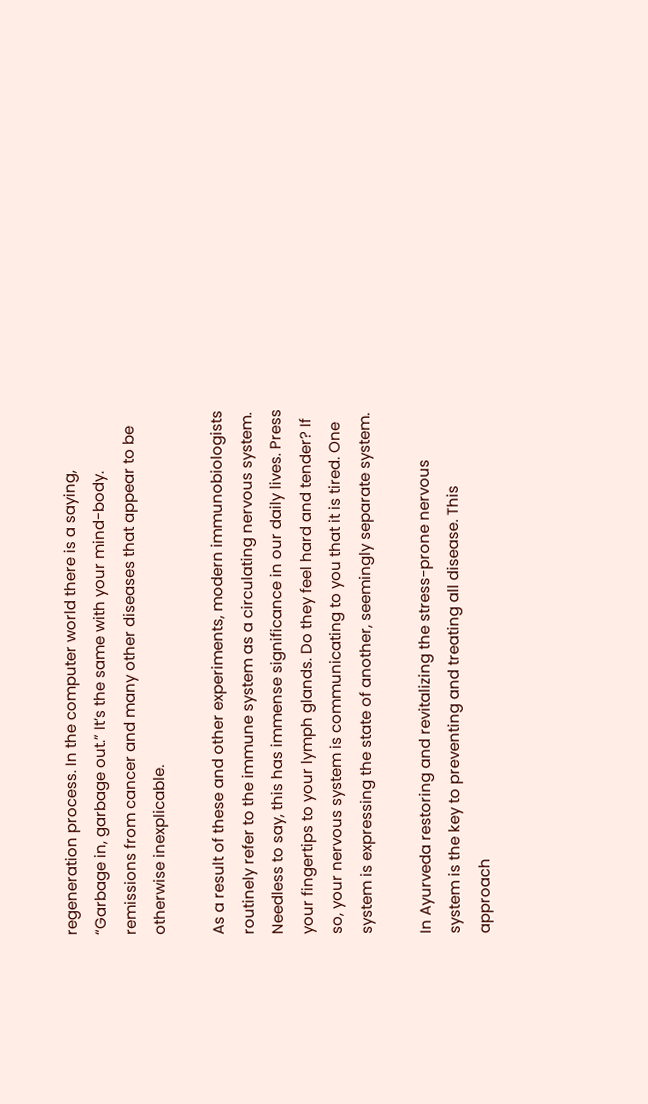regeneration process. In the computer world there is a saying, “Garbage in, garbage out.” It’s the same with your mind-body. remissions from cancer and many other diseases that appear to be otherwise inexplicable.

As a result of these and other experiments, modern immunobiologists routinely refer to the immune system as a circulating nervous system. Needless to say, this has immense significance in our daily lives. Press your fingertips to your lymph glands. Do they feel hard and tender? If so, your nervous system is communicating to you that it is tired. One system is expressing the state of another, seemingly separate system.

In Ayurveda restoring and revitalizing the stress-prone nervous system is the key to preventing and treating all disease. This approach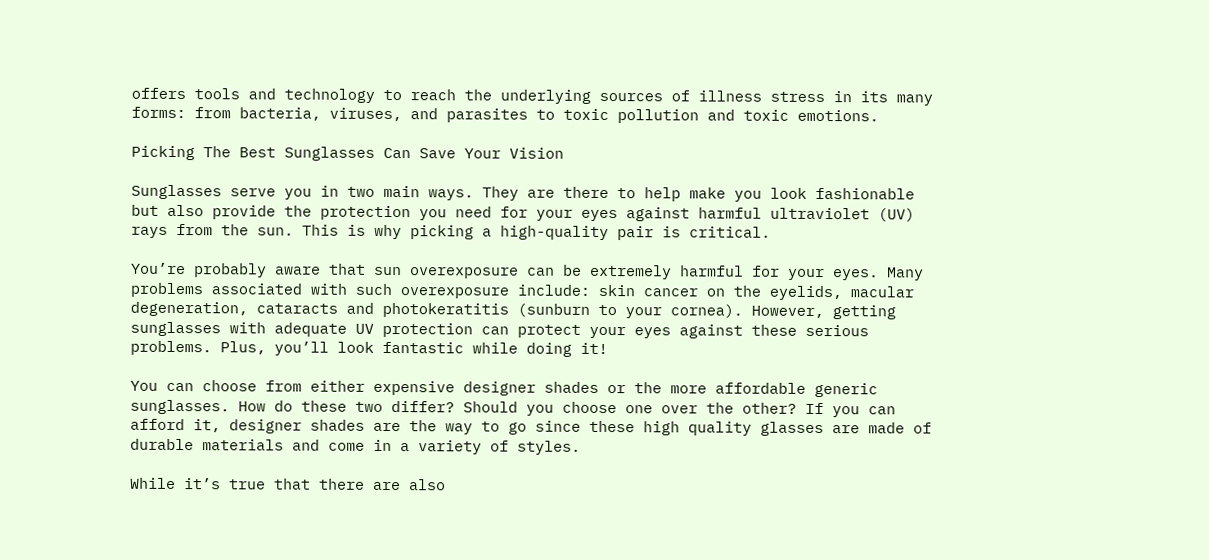offers tools and technology to reach the underlying sources of illness stress in its many forms: from bacteria, viruses, and parasites to toxic pollution and toxic emotions.

Picking The Best Sunglasses Can Save Your Vision

Sunglasses serve you in two main ways. They are there to help make you look fashionable but also provide the protection you need for your eyes against harmful ultraviolet (UV) rays from the sun. This is why picking a high-quality pair is critical.

You’re probably aware that sun overexposure can be extremely harmful for your eyes. Many problems associated with such overexposure include: skin cancer on the eyelids, macular degeneration, cataracts and photokeratitis (sunburn to your cornea). However, getting sunglasses with adequate UV protection can protect your eyes against these serious problems. Plus, you’ll look fantastic while doing it!

You can choose from either expensive designer shades or the more affordable generic sunglasses. How do these two differ? Should you choose one over the other? If you can afford it, designer shades are the way to go since these high quality glasses are made of durable materials and come in a variety of styles.

While it’s true that there are also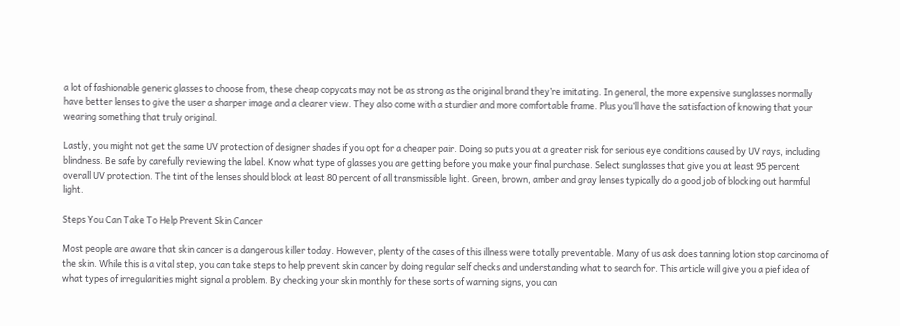a lot of fashionable generic glasses to choose from, these cheap copycats may not be as strong as the original brand they’re imitating. In general, the more expensive sunglasses normally have better lenses to give the user a sharper image and a clearer view. They also come with a sturdier and more comfortable frame. Plus you’ll have the satisfaction of knowing that your wearing something that truly original.

Lastly, you might not get the same UV protection of designer shades if you opt for a cheaper pair. Doing so puts you at a greater risk for serious eye conditions caused by UV rays, including blindness. Be safe by carefully reviewing the label. Know what type of glasses you are getting before you make your final purchase. Select sunglasses that give you at least 95 percent overall UV protection. The tint of the lenses should block at least 80 percent of all transmissible light. Green, brown, amber and gray lenses typically do a good job of blocking out harmful light.

Steps You Can Take To Help Prevent Skin Cancer

Most people are aware that skin cancer is a dangerous killer today. However, plenty of the cases of this illness were totally preventable. Many of us ask does tanning lotion stop carcinoma of the skin. While this is a vital step, you can take steps to help prevent skin cancer by doing regular self checks and understanding what to search for. This article will give you a pief idea of what types of irregularities might signal a problem. By checking your skin monthly for these sorts of warning signs, you can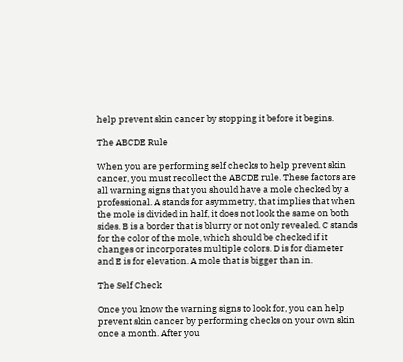help prevent skin cancer by stopping it before it begins.

The ABCDE Rule

When you are performing self checks to help prevent skin cancer, you must recollect the ABCDE rule. These factors are all warning signs that you should have a mole checked by a professional. A stands for asymmetry, that implies that when the mole is divided in half, it does not look the same on both sides. B is a border that is blurry or not only revealed. C stands for the color of the mole, which should be checked if it changes or incorporates multiple colors. D is for diameter and E is for elevation. A mole that is bigger than in.

The Self Check

Once you know the warning signs to look for, you can help prevent skin cancer by performing checks on your own skin once a month. After you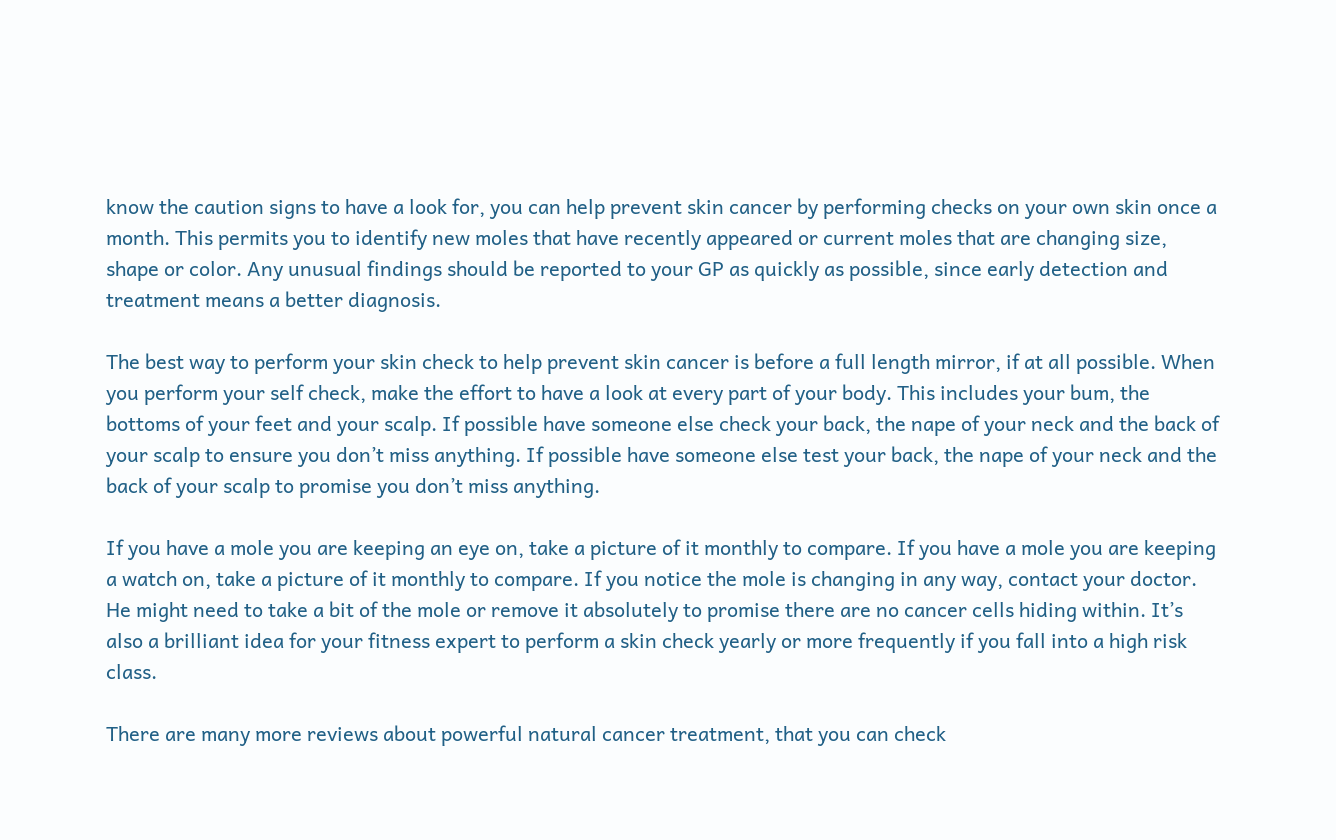know the caution signs to have a look for, you can help prevent skin cancer by performing checks on your own skin once a month. This permits you to identify new moles that have recently appeared or current moles that are changing size, shape or color. Any unusual findings should be reported to your GP as quickly as possible, since early detection and treatment means a better diagnosis.

The best way to perform your skin check to help prevent skin cancer is before a full length mirror, if at all possible. When you perform your self check, make the effort to have a look at every part of your body. This includes your bum, the bottoms of your feet and your scalp. If possible have someone else check your back, the nape of your neck and the back of your scalp to ensure you don’t miss anything. If possible have someone else test your back, the nape of your neck and the back of your scalp to promise you don’t miss anything.

If you have a mole you are keeping an eye on, take a picture of it monthly to compare. If you have a mole you are keeping a watch on, take a picture of it monthly to compare. If you notice the mole is changing in any way, contact your doctor. He might need to take a bit of the mole or remove it absolutely to promise there are no cancer cells hiding within. It’s also a brilliant idea for your fitness expert to perform a skin check yearly or more frequently if you fall into a high risk class.

There are many more reviews about powerful natural cancer treatment, that you can check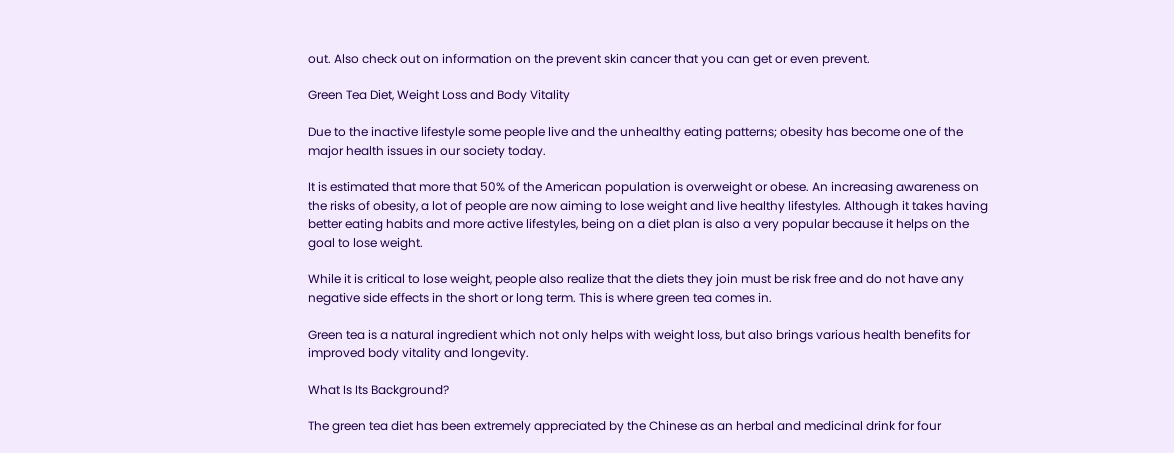out. Also check out on information on the prevent skin cancer that you can get or even prevent.

Green Tea Diet, Weight Loss and Body Vitality

Due to the inactive lifestyle some people live and the unhealthy eating patterns; obesity has become one of the major health issues in our society today.

It is estimated that more that 50% of the American population is overweight or obese. An increasing awareness on the risks of obesity, a lot of people are now aiming to lose weight and live healthy lifestyles. Although it takes having better eating habits and more active lifestyles, being on a diet plan is also a very popular because it helps on the goal to lose weight.

While it is critical to lose weight, people also realize that the diets they join must be risk free and do not have any negative side effects in the short or long term. This is where green tea comes in.

Green tea is a natural ingredient which not only helps with weight loss, but also brings various health benefits for improved body vitality and longevity.

What Is Its Background?

The green tea diet has been extremely appreciated by the Chinese as an herbal and medicinal drink for four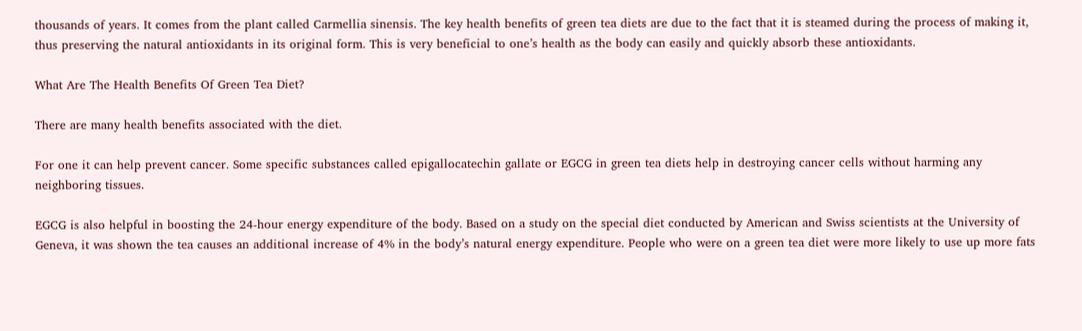thousands of years. It comes from the plant called Carmellia sinensis. The key health benefits of green tea diets are due to the fact that it is steamed during the process of making it, thus preserving the natural antioxidants in its original form. This is very beneficial to one’s health as the body can easily and quickly absorb these antioxidants.

What Are The Health Benefits Of Green Tea Diet?

There are many health benefits associated with the diet.

For one it can help prevent cancer. Some specific substances called epigallocatechin gallate or EGCG in green tea diets help in destroying cancer cells without harming any neighboring tissues.

EGCG is also helpful in boosting the 24-hour energy expenditure of the body. Based on a study on the special diet conducted by American and Swiss scientists at the University of Geneva, it was shown the tea causes an additional increase of 4% in the body’s natural energy expenditure. People who were on a green tea diet were more likely to use up more fats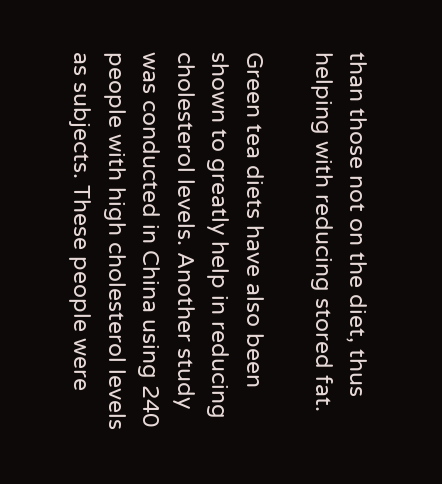than those not on the diet, thus helping with reducing stored fat.

Green tea diets have also been shown to greatly help in reducing cholesterol levels. Another study was conducted in China using 240 people with high cholesterol levels as subjects. These people were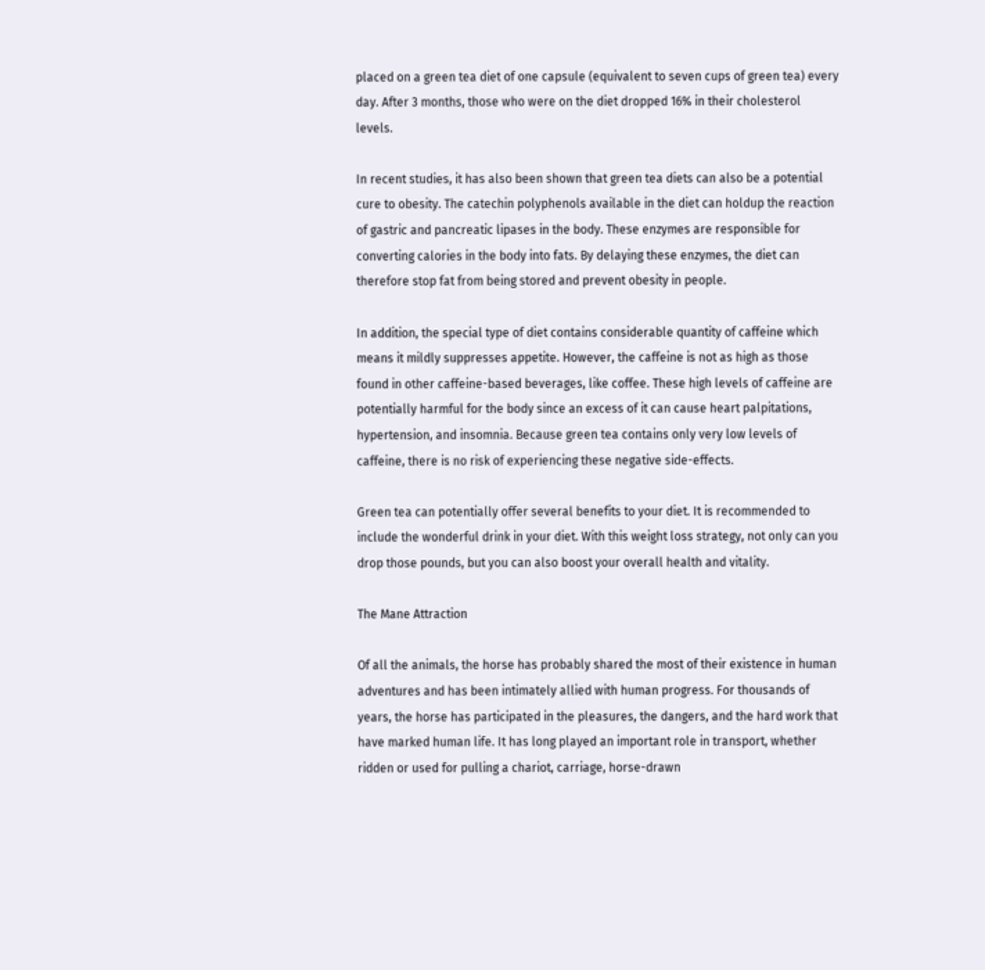placed on a green tea diet of one capsule (equivalent to seven cups of green tea) every day. After 3 months, those who were on the diet dropped 16% in their cholesterol levels.

In recent studies, it has also been shown that green tea diets can also be a potential cure to obesity. The catechin polyphenols available in the diet can holdup the reaction of gastric and pancreatic lipases in the body. These enzymes are responsible for converting calories in the body into fats. By delaying these enzymes, the diet can therefore stop fat from being stored and prevent obesity in people.

In addition, the special type of diet contains considerable quantity of caffeine which means it mildly suppresses appetite. However, the caffeine is not as high as those found in other caffeine-based beverages, like coffee. These high levels of caffeine are potentially harmful for the body since an excess of it can cause heart palpitations, hypertension, and insomnia. Because green tea contains only very low levels of caffeine, there is no risk of experiencing these negative side-effects.

Green tea can potentially offer several benefits to your diet. It is recommended to include the wonderful drink in your diet. With this weight loss strategy, not only can you drop those pounds, but you can also boost your overall health and vitality.

The Mane Attraction

Of all the animals, the horse has probably shared the most of their existence in human adventures and has been intimately allied with human progress. For thousands of years, the horse has participated in the pleasures, the dangers, and the hard work that have marked human life. It has long played an important role in transport, whether ridden or used for pulling a chariot, carriage, horse-drawn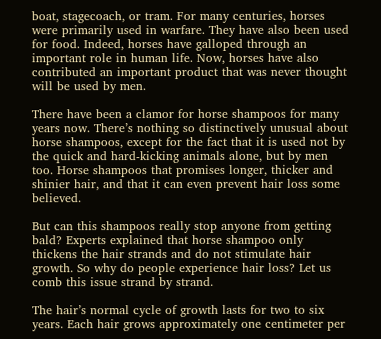boat, stagecoach, or tram. For many centuries, horses were primarily used in warfare. They have also been used for food. Indeed, horses have galloped through an important role in human life. Now, horses have also contributed an important product that was never thought will be used by men.

There have been a clamor for horse shampoos for many years now. There’s nothing so distinctively unusual about horse shampoos, except for the fact that it is used not by the quick and hard-kicking animals alone, but by men too. Horse shampoos that promises longer, thicker and shinier hair, and that it can even prevent hair loss some believed.

But can this shampoos really stop anyone from getting bald? Experts explained that horse shampoo only thickens the hair strands and do not stimulate hair growth. So why do people experience hair loss? Let us comb this issue strand by strand.

The hair’s normal cycle of growth lasts for two to six years. Each hair grows approximately one centimeter per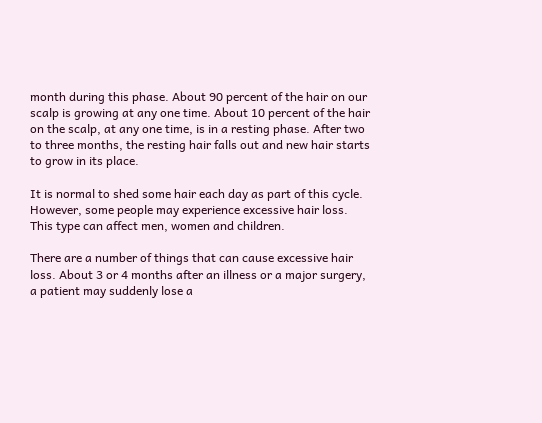month during this phase. About 90 percent of the hair on our scalp is growing at any one time. About 10 percent of the hair on the scalp, at any one time, is in a resting phase. After two to three months, the resting hair falls out and new hair starts to grow in its place.

It is normal to shed some hair each day as part of this cycle. However, some people may experience excessive hair loss. This type can affect men, women and children.

There are a number of things that can cause excessive hair loss. About 3 or 4 months after an illness or a major surgery, a patient may suddenly lose a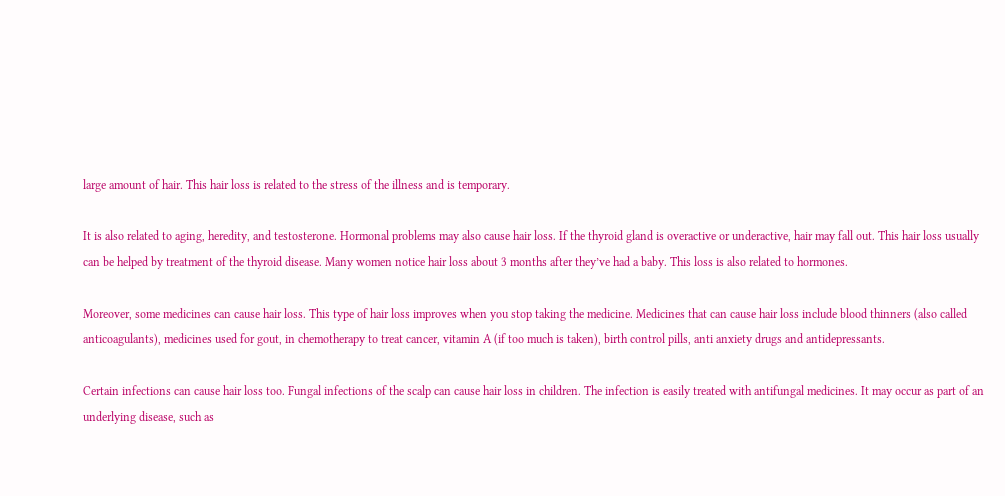large amount of hair. This hair loss is related to the stress of the illness and is temporary.

It is also related to aging, heredity, and testosterone. Hormonal problems may also cause hair loss. If the thyroid gland is overactive or underactive, hair may fall out. This hair loss usually can be helped by treatment of the thyroid disease. Many women notice hair loss about 3 months after they’ve had a baby. This loss is also related to hormones.

Moreover, some medicines can cause hair loss. This type of hair loss improves when you stop taking the medicine. Medicines that can cause hair loss include blood thinners (also called anticoagulants), medicines used for gout, in chemotherapy to treat cancer, vitamin A (if too much is taken), birth control pills, anti anxiety drugs and antidepressants.

Certain infections can cause hair loss too. Fungal infections of the scalp can cause hair loss in children. The infection is easily treated with antifungal medicines. It may occur as part of an underlying disease, such as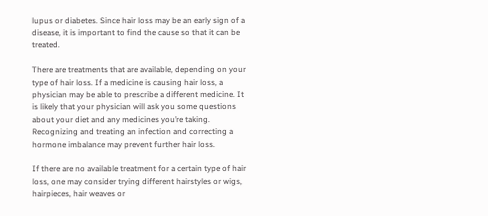lupus or diabetes. Since hair loss may be an early sign of a disease, it is important to find the cause so that it can be treated.

There are treatments that are available, depending on your type of hair loss. If a medicine is causing hair loss, a physician may be able to prescribe a different medicine. It is likely that your physician will ask you some questions about your diet and any medicines you’re taking. Recognizing and treating an infection and correcting a hormone imbalance may prevent further hair loss.

If there are no available treatment for a certain type of hair loss, one may consider trying different hairstyles or wigs, hairpieces, hair weaves or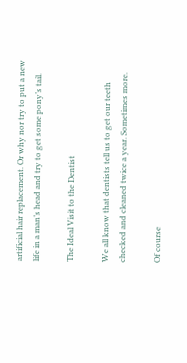artificial hair replacement. Or why nor try to put a new life in a man’s head and try to get some pony’s tail.

The Ideal Visit to the Dentist

We all know that dentists tell us to get our teeth checked and cleaned twice a year. Sometimes more.

Of course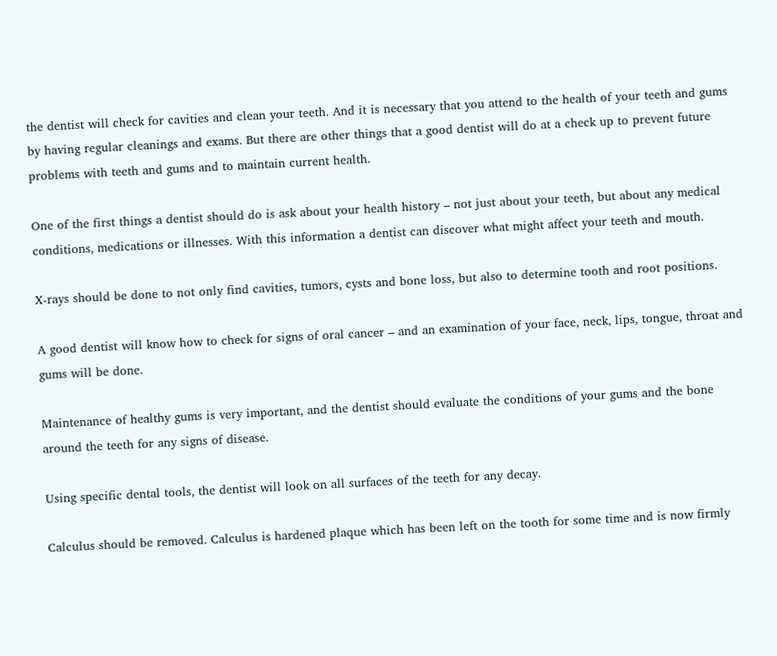the dentist will check for cavities and clean your teeth. And it is necessary that you attend to the health of your teeth and gums by having regular cleanings and exams. But there are other things that a good dentist will do at a check up to prevent future problems with teeth and gums and to maintain current health.

One of the first things a dentist should do is ask about your health history – not just about your teeth, but about any medical conditions, medications or illnesses. With this information a dentist can discover what might affect your teeth and mouth.

X-rays should be done to not only find cavities, tumors, cysts and bone loss, but also to determine tooth and root positions.

A good dentist will know how to check for signs of oral cancer – and an examination of your face, neck, lips, tongue, throat and gums will be done.

Maintenance of healthy gums is very important, and the dentist should evaluate the conditions of your gums and the bone around the teeth for any signs of disease.

Using specific dental tools, the dentist will look on all surfaces of the teeth for any decay.

Calculus should be removed. Calculus is hardened plaque which has been left on the tooth for some time and is now firmly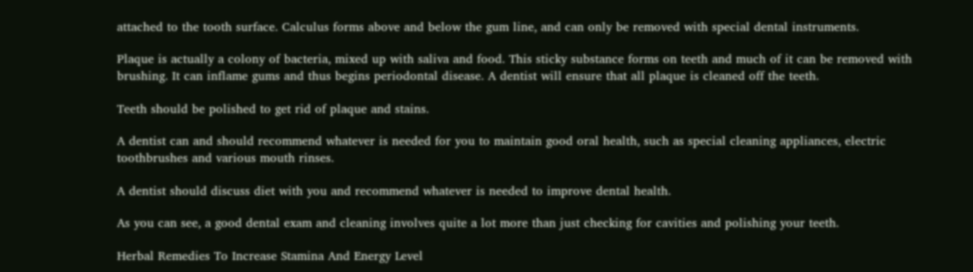attached to the tooth surface. Calculus forms above and below the gum line, and can only be removed with special dental instruments.

Plaque is actually a colony of bacteria, mixed up with saliva and food. This sticky substance forms on teeth and much of it can be removed with brushing. It can inflame gums and thus begins periodontal disease. A dentist will ensure that all plaque is cleaned off the teeth.

Teeth should be polished to get rid of plaque and stains.

A dentist can and should recommend whatever is needed for you to maintain good oral health, such as special cleaning appliances, electric toothbrushes and various mouth rinses.

A dentist should discuss diet with you and recommend whatever is needed to improve dental health.

As you can see, a good dental exam and cleaning involves quite a lot more than just checking for cavities and polishing your teeth.

Herbal Remedies To Increase Stamina And Energy Level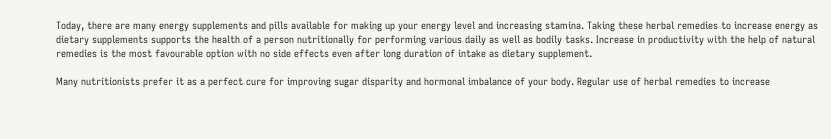Today, there are many energy supplements and pills available for making up your energy level and increasing stamina. Taking these herbal remedies to increase energy as dietary supplements supports the health of a person nutritionally for performing various daily as well as bodily tasks. Increase in productivity with the help of natural remedies is the most favourable option with no side effects even after long duration of intake as dietary supplement.

Many nutritionists prefer it as a perfect cure for improving sugar disparity and hormonal imbalance of your body. Regular use of herbal remedies to increase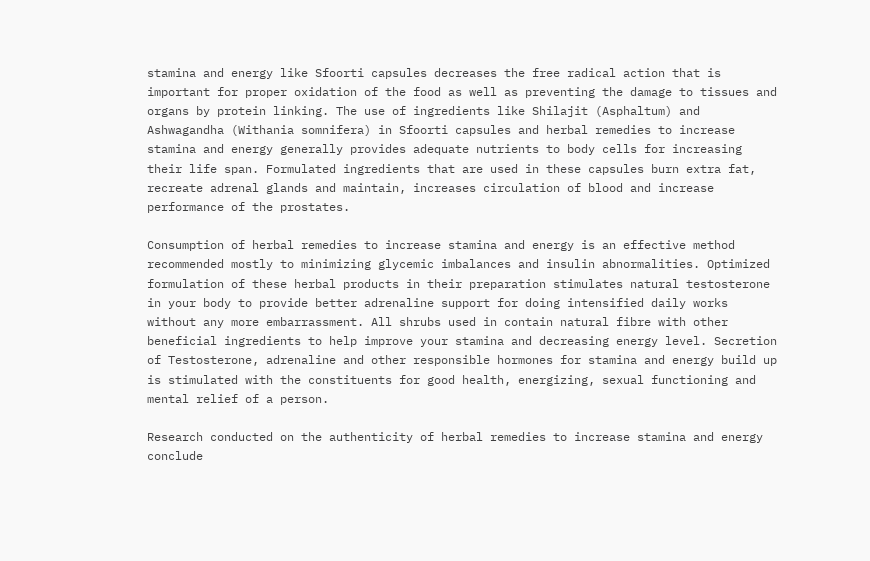stamina and energy like Sfoorti capsules decreases the free radical action that is important for proper oxidation of the food as well as preventing the damage to tissues and organs by protein linking. The use of ingredients like Shilajit (Asphaltum) and Ashwagandha (Withania somnifera) in Sfoorti capsules and herbal remedies to increase stamina and energy generally provides adequate nutrients to body cells for increasing their life span. Formulated ingredients that are used in these capsules burn extra fat, recreate adrenal glands and maintain, increases circulation of blood and increase performance of the prostates.

Consumption of herbal remedies to increase stamina and energy is an effective method recommended mostly to minimizing glycemic imbalances and insulin abnormalities. Optimized formulation of these herbal products in their preparation stimulates natural testosterone in your body to provide better adrenaline support for doing intensified daily works without any more embarrassment. All shrubs used in contain natural fibre with other beneficial ingredients to help improve your stamina and decreasing energy level. Secretion of Testosterone, adrenaline and other responsible hormones for stamina and energy build up is stimulated with the constituents for good health, energizing, sexual functioning and mental relief of a person.

Research conducted on the authenticity of herbal remedies to increase stamina and energy conclude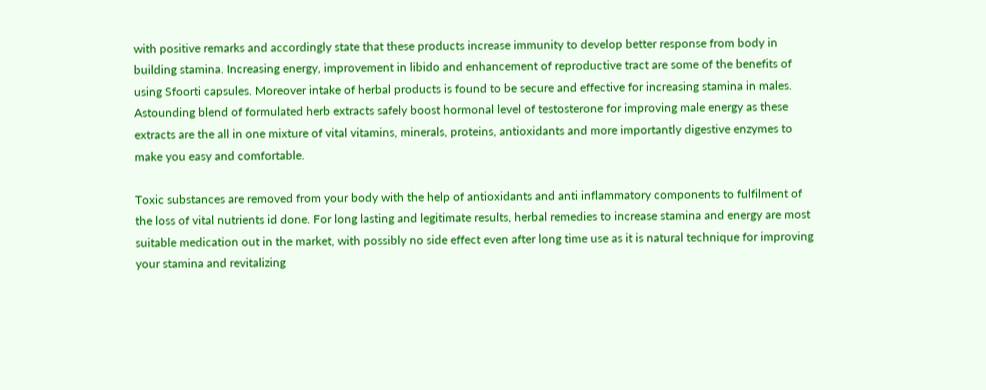with positive remarks and accordingly state that these products increase immunity to develop better response from body in building stamina. Increasing energy, improvement in libido and enhancement of reproductive tract are some of the benefits of using Sfoorti capsules. Moreover intake of herbal products is found to be secure and effective for increasing stamina in males. Astounding blend of formulated herb extracts safely boost hormonal level of testosterone for improving male energy as these extracts are the all in one mixture of vital vitamins, minerals, proteins, antioxidants and more importantly digestive enzymes to make you easy and comfortable.

Toxic substances are removed from your body with the help of antioxidants and anti inflammatory components to fulfilment of the loss of vital nutrients id done. For long lasting and legitimate results, herbal remedies to increase stamina and energy are most suitable medication out in the market, with possibly no side effect even after long time use as it is natural technique for improving your stamina and revitalizing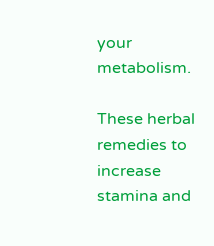your metabolism.

These herbal remedies to increase stamina and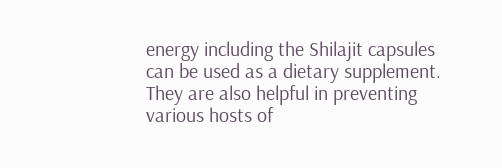energy including the Shilajit capsules can be used as a dietary supplement. They are also helpful in preventing various hosts of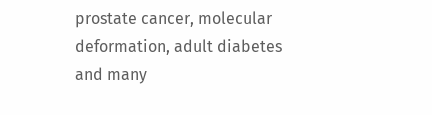prostate cancer, molecular deformation, adult diabetes and many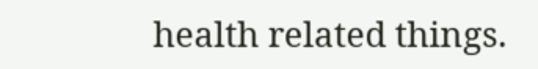health related things.